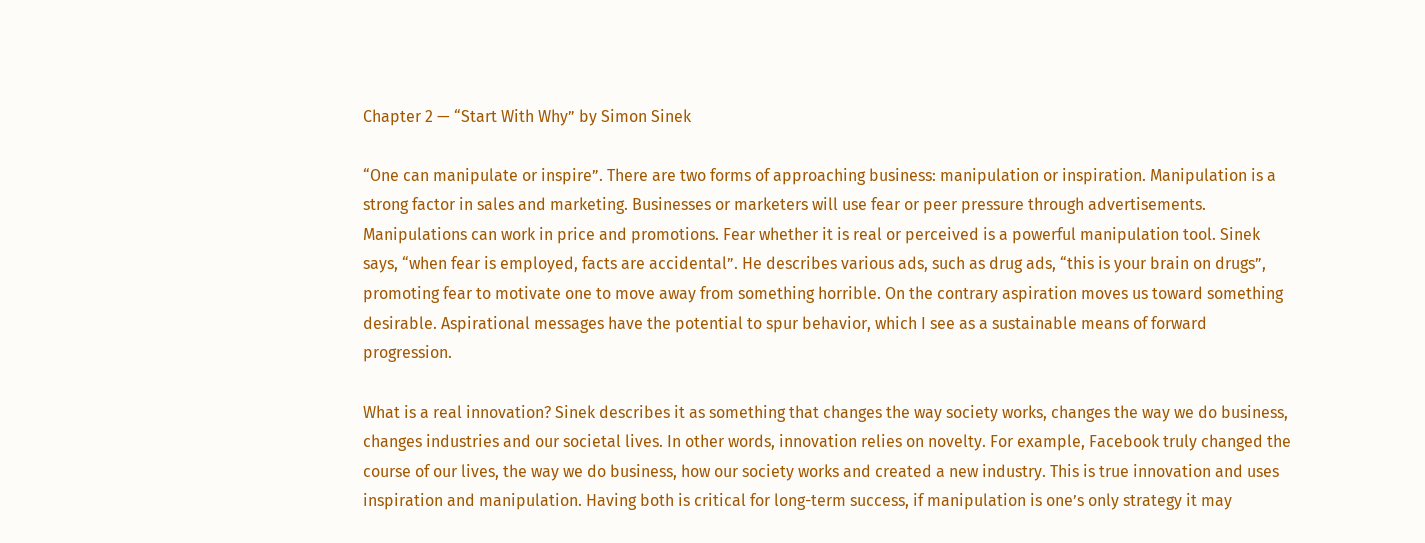Chapter 2 — “Start With Why” by Simon Sinek

“One can manipulate or inspire”. There are two forms of approaching business: manipulation or inspiration. Manipulation is a strong factor in sales and marketing. Businesses or marketers will use fear or peer pressure through advertisements. Manipulations can work in price and promotions. Fear whether it is real or perceived is a powerful manipulation tool. Sinek says, “when fear is employed, facts are accidental”. He describes various ads, such as drug ads, “this is your brain on drugs”, promoting fear to motivate one to move away from something horrible. On the contrary aspiration moves us toward something desirable. Aspirational messages have the potential to spur behavior, which I see as a sustainable means of forward progression.

What is a real innovation? Sinek describes it as something that changes the way society works, changes the way we do business, changes industries and our societal lives. In other words, innovation relies on novelty. For example, Facebook truly changed the course of our lives, the way we do business, how our society works and created a new industry. This is true innovation and uses inspiration and manipulation. Having both is critical for long-term success, if manipulation is one’s only strategy it may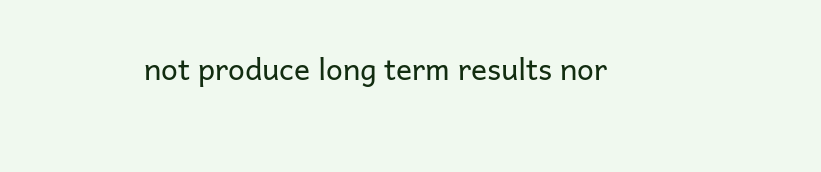not produce long term results nor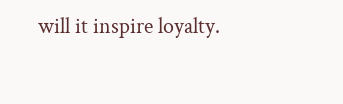will it inspire loyalty.